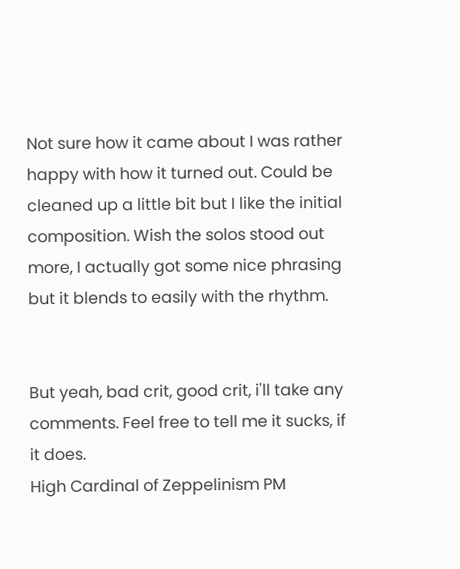Not sure how it came about I was rather happy with how it turned out. Could be cleaned up a little bit but I like the initial composition. Wish the solos stood out more, I actually got some nice phrasing but it blends to easily with the rhythm.


But yeah, bad crit, good crit, i'll take any comments. Feel free to tell me it sucks, if it does.
High Cardinal of Zeppelinism PM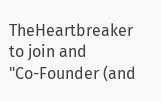TheHeartbreaker to join and
"Co-Founder (and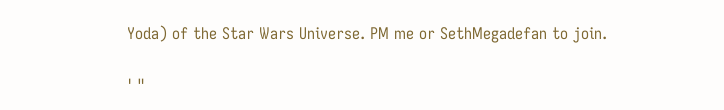Yoda) of the Star Wars Universe. PM me or SethMegadefan to join.

' "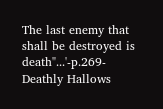The last enemy that shall be destroyed is death"...'-p.269-Deathly Hallows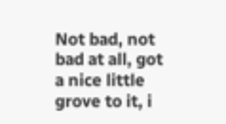Not bad, not bad at all, got a nice little grove to it, i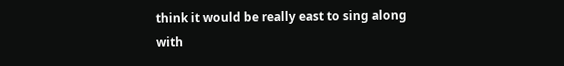think it would be really east to sing along with